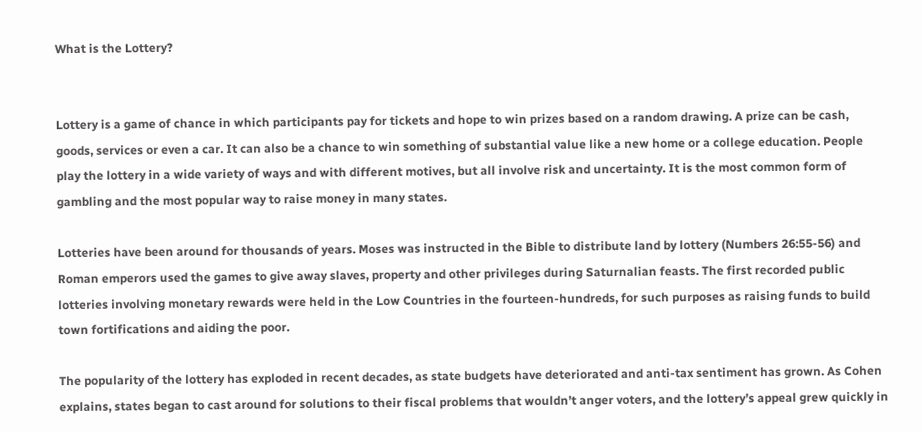What is the Lottery?


Lottery is a game of chance in which participants pay for tickets and hope to win prizes based on a random drawing. A prize can be cash, goods, services or even a car. It can also be a chance to win something of substantial value like a new home or a college education. People play the lottery in a wide variety of ways and with different motives, but all involve risk and uncertainty. It is the most common form of gambling and the most popular way to raise money in many states.

Lotteries have been around for thousands of years. Moses was instructed in the Bible to distribute land by lottery (Numbers 26:55-56) and Roman emperors used the games to give away slaves, property and other privileges during Saturnalian feasts. The first recorded public lotteries involving monetary rewards were held in the Low Countries in the fourteen-hundreds, for such purposes as raising funds to build town fortifications and aiding the poor.

The popularity of the lottery has exploded in recent decades, as state budgets have deteriorated and anti-tax sentiment has grown. As Cohen explains, states began to cast around for solutions to their fiscal problems that wouldn’t anger voters, and the lottery’s appeal grew quickly in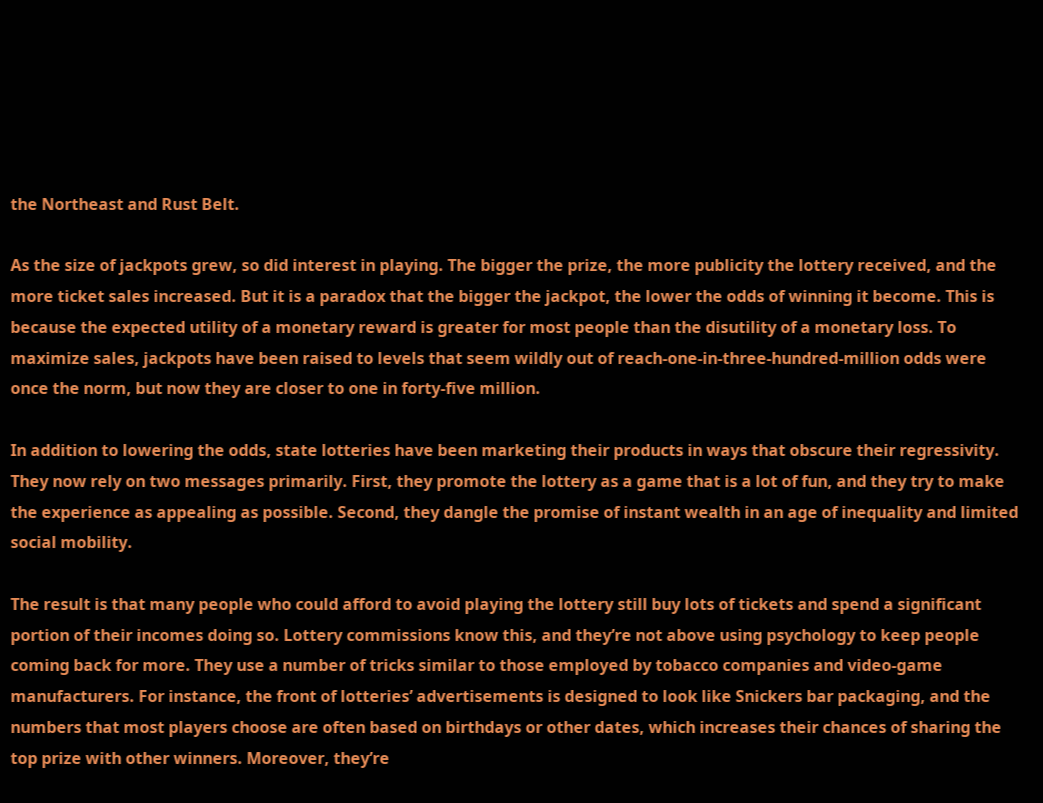the Northeast and Rust Belt.

As the size of jackpots grew, so did interest in playing. The bigger the prize, the more publicity the lottery received, and the more ticket sales increased. But it is a paradox that the bigger the jackpot, the lower the odds of winning it become. This is because the expected utility of a monetary reward is greater for most people than the disutility of a monetary loss. To maximize sales, jackpots have been raised to levels that seem wildly out of reach-one-in-three-hundred-million odds were once the norm, but now they are closer to one in forty-five million.

In addition to lowering the odds, state lotteries have been marketing their products in ways that obscure their regressivity. They now rely on two messages primarily. First, they promote the lottery as a game that is a lot of fun, and they try to make the experience as appealing as possible. Second, they dangle the promise of instant wealth in an age of inequality and limited social mobility.

The result is that many people who could afford to avoid playing the lottery still buy lots of tickets and spend a significant portion of their incomes doing so. Lottery commissions know this, and they’re not above using psychology to keep people coming back for more. They use a number of tricks similar to those employed by tobacco companies and video-game manufacturers. For instance, the front of lotteries’ advertisements is designed to look like Snickers bar packaging, and the numbers that most players choose are often based on birthdays or other dates, which increases their chances of sharing the top prize with other winners. Moreover, they’re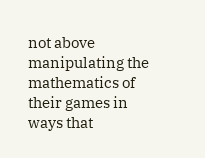not above manipulating the mathematics of their games in ways that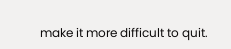make it more difficult to quit.